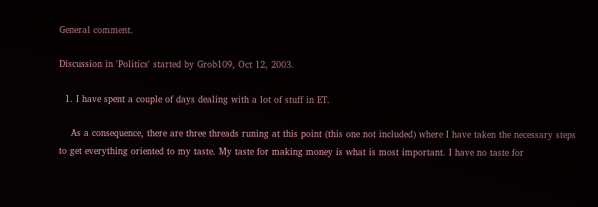General comment.

Discussion in 'Politics' started by Grob109, Oct 12, 2003.

  1. I have spent a couple of days dealing with a lot of stuff in ET.

    As a consequence, there are three threads runing at this point (this one not included) where I have taken the necessary steps to get everything oriented to my taste. My taste for making money is what is most important. I have no taste for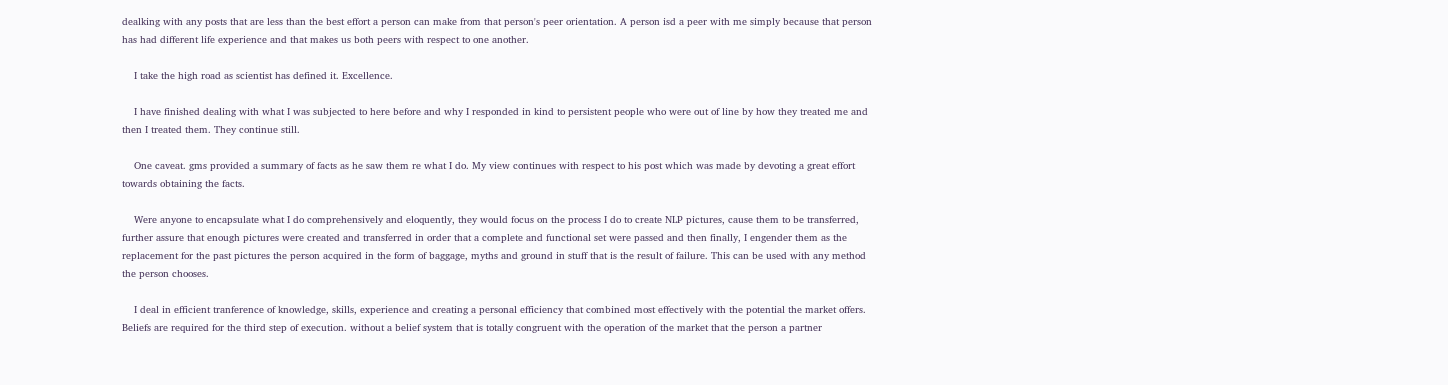dealking with any posts that are less than the best effort a person can make from that person's peer orientation. A person isd a peer with me simply because that person has had different life experience and that makes us both peers with respect to one another.

    I take the high road as scientist has defined it. Excellence.

    I have finished dealing with what I was subjected to here before and why I responded in kind to persistent people who were out of line by how they treated me and then I treated them. They continue still.

    One caveat. gms provided a summary of facts as he saw them re what I do. My view continues with respect to his post which was made by devoting a great effort towards obtaining the facts.

    Were anyone to encapsulate what I do comprehensively and eloquently, they would focus on the process I do to create NLP pictures, cause them to be transferred, further assure that enough pictures were created and transferred in order that a complete and functional set were passed and then finally, I engender them as the replacement for the past pictures the person acquired in the form of baggage, myths and ground in stuff that is the result of failure. This can be used with any method the person chooses.

    I deal in efficient tranference of knowledge, skills, experience and creating a personal efficiency that combined most effectively with the potential the market offers. Beliefs are required for the third step of execution. without a belief system that is totally congruent with the operation of the market that the person a partner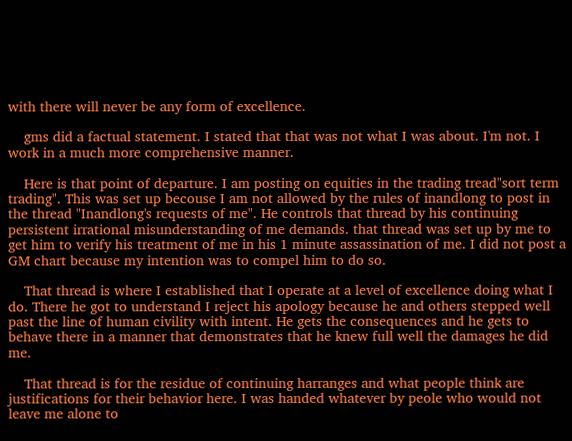with there will never be any form of excellence.

    gms did a factual statement. I stated that that was not what I was about. I'm not. I work in a much more comprehensive manner.

    Here is that point of departure. I am posting on equities in the trading tread"sort term trading". This was set up becouse I am not allowed by the rules of inandlong to post in the thread "Inandlong's requests of me". He controls that thread by his continuing persistent irrational misunderstanding of me demands. that thread was set up by me to get him to verify his treatment of me in his 1 minute assassination of me. I did not post a GM chart because my intention was to compel him to do so.

    That thread is where I established that I operate at a level of excellence doing what I do. There he got to understand I reject his apology because he and others stepped well past the line of human civility with intent. He gets the consequences and he gets to behave there in a manner that demonstrates that he knew full well the damages he did me.

    That thread is for the residue of continuing harranges and what people think are justifications for their behavior here. I was handed whatever by peole who would not leave me alone to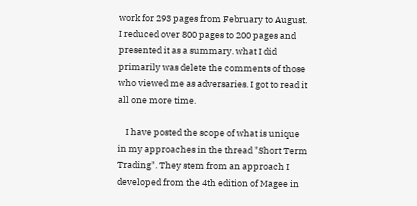work for 293 pages from February to August. I reduced over 800 pages to 200 pages and presented it as a summary. what I did primarily was delete the comments of those who viewed me as adversaries. I got to read it all one more time.

    I have posted the scope of what is unique in my approaches in the thread "Short Term Trading". They stem from an approach I developed from the 4th edition of Magee in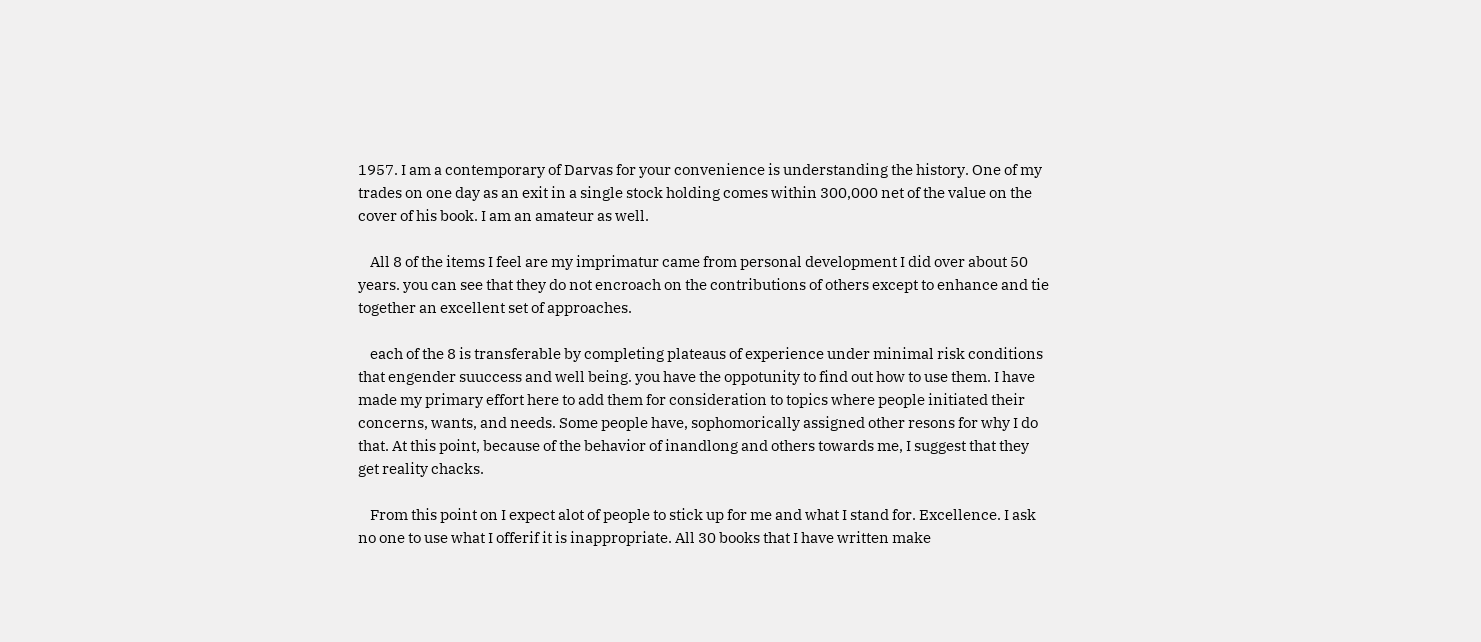1957. I am a contemporary of Darvas for your convenience is understanding the history. One of my trades on one day as an exit in a single stock holding comes within 300,000 net of the value on the cover of his book. I am an amateur as well.

    All 8 of the items I feel are my imprimatur came from personal development I did over about 50 years. you can see that they do not encroach on the contributions of others except to enhance and tie together an excellent set of approaches.

    each of the 8 is transferable by completing plateaus of experience under minimal risk conditions that engender suuccess and well being. you have the oppotunity to find out how to use them. I have made my primary effort here to add them for consideration to topics where people initiated their concerns, wants, and needs. Some people have, sophomorically assigned other resons for why I do that. At this point, because of the behavior of inandlong and others towards me, I suggest that they get reality chacks.

    From this point on I expect alot of people to stick up for me and what I stand for. Excellence. I ask no one to use what I offerif it is inappropriate. All 30 books that I have written make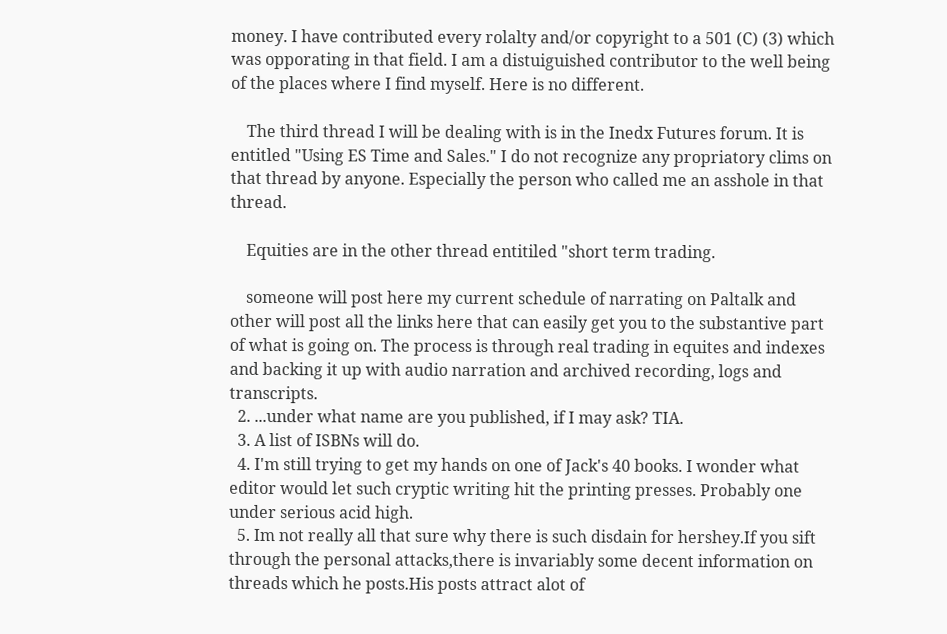money. I have contributed every rolalty and/or copyright to a 501 (C) (3) which was opporating in that field. I am a distuiguished contributor to the well being of the places where I find myself. Here is no different.

    The third thread I will be dealing with is in the Inedx Futures forum. It is entitled "Using ES Time and Sales." I do not recognize any propriatory clims on that thread by anyone. Especially the person who called me an asshole in that thread.

    Equities are in the other thread entitiled "short term trading.

    someone will post here my current schedule of narrating on Paltalk and other will post all the links here that can easily get you to the substantive part of what is going on. The process is through real trading in equites and indexes and backing it up with audio narration and archived recording, logs and transcripts.
  2. ...under what name are you published, if I may ask? TIA.
  3. A list of ISBNs will do.
  4. I'm still trying to get my hands on one of Jack's 40 books. I wonder what editor would let such cryptic writing hit the printing presses. Probably one under serious acid high.
  5. Im not really all that sure why there is such disdain for hershey.If you sift through the personal attacks,there is invariably some decent information on threads which he posts.His posts attract alot of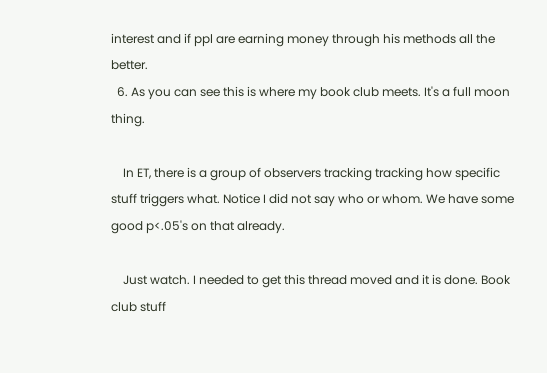interest and if ppl are earning money through his methods all the better.
  6. As you can see this is where my book club meets. It's a full moon thing.

    In ET, there is a group of observers tracking tracking how specific stuff triggers what. Notice I did not say who or whom. We have some good p<.05's on that already.

    Just watch. I needed to get this thread moved and it is done. Book club stuff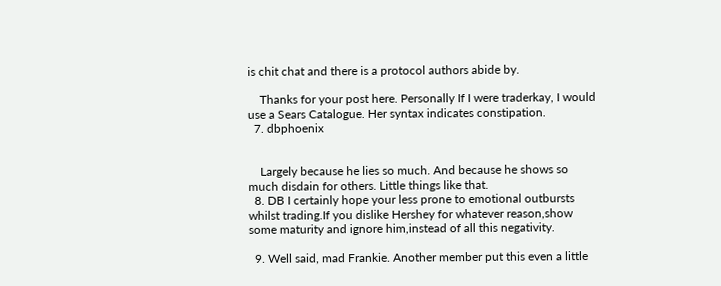is chit chat and there is a protocol authors abide by.

    Thanks for your post here. Personally If I were traderkay, I would use a Sears Catalogue. Her syntax indicates constipation.
  7. dbphoenix


    Largely because he lies so much. And because he shows so much disdain for others. Little things like that.
  8. DB I certainly hope your less prone to emotional outbursts whilst trading.If you dislike Hershey for whatever reason,show some maturity and ignore him,instead of all this negativity.

  9. Well said, mad Frankie. Another member put this even a little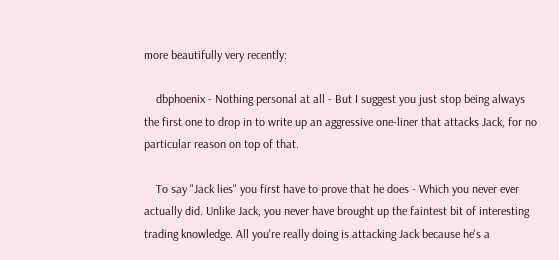more beautifully very recently:

    dbphoenix - Nothing personal at all - But I suggest you just stop being always the first one to drop in to write up an aggressive one-liner that attacks Jack, for no particular reason on top of that.

    To say "Jack lies" you first have to prove that he does - Which you never ever actually did. Unlike Jack, you never have brought up the faintest bit of interesting trading knowledge. All you're really doing is attacking Jack because he's a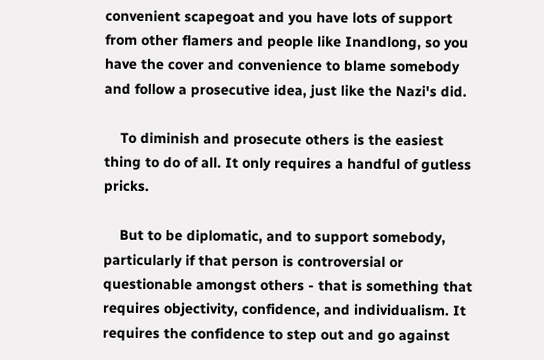convenient scapegoat and you have lots of support from other flamers and people like Inandlong, so you have the cover and convenience to blame somebody and follow a prosecutive idea, just like the Nazi's did.

    To diminish and prosecute others is the easiest thing to do of all. It only requires a handful of gutless pricks.

    But to be diplomatic, and to support somebody, particularly if that person is controversial or questionable amongst others - that is something that requires objectivity, confidence, and individualism. It requires the confidence to step out and go against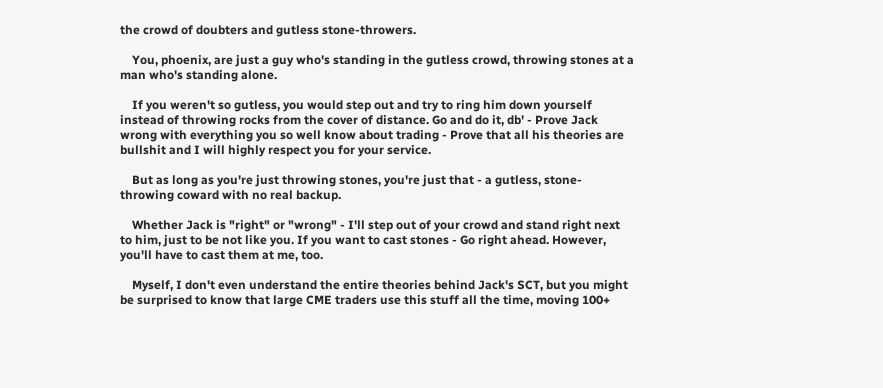the crowd of doubters and gutless stone-throwers.

    You, phoenix, are just a guy who's standing in the gutless crowd, throwing stones at a man who's standing alone.

    If you weren't so gutless, you would step out and try to ring him down yourself instead of throwing rocks from the cover of distance. Go and do it, db' - Prove Jack wrong with everything you so well know about trading - Prove that all his theories are bullshit and I will highly respect you for your service.

    But as long as you're just throwing stones, you're just that - a gutless, stone-throwing coward with no real backup.

    Whether Jack is "right" or "wrong" - I'll step out of your crowd and stand right next to him, just to be not like you. If you want to cast stones - Go right ahead. However, you'll have to cast them at me, too.

    Myself, I don't even understand the entire theories behind Jack's SCT, but you might be surprised to know that large CME traders use this stuff all the time, moving 100+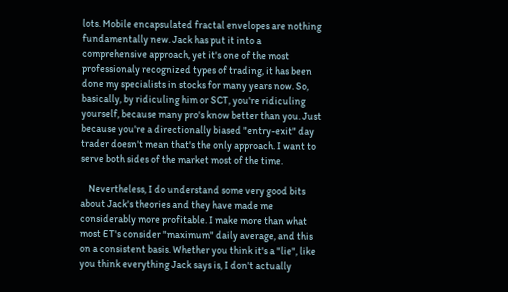lots. Mobile encapsulated fractal envelopes are nothing fundamentally new. Jack has put it into a comprehensive approach, yet it's one of the most professionaly recognized types of trading, it has been done my specialists in stocks for many years now. So, basically, by ridiculing him or SCT, you're ridiculing yourself, because many pro's know better than you. Just because you're a directionally biased "entry-exit" day trader doesn't mean that's the only approach. I want to serve both sides of the market most of the time.

    Nevertheless, I do understand some very good bits about Jack's theories and they have made me considerably more profitable. I make more than what most ET's consider "maximum" daily average, and this on a consistent basis. Whether you think it's a "lie", like you think everything Jack says is, I don't actually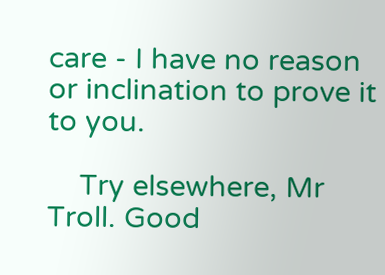care - I have no reason or inclination to prove it to you.

    Try elsewhere, Mr Troll. Good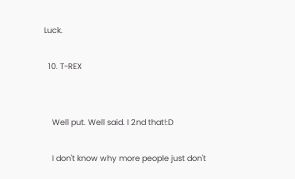Luck.

  10. T-REX


    Well put. Well said. I 2nd that!:D

    I don't know why more people just don't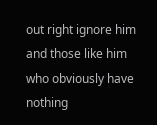out right ignore him and those like him who obviously have nothing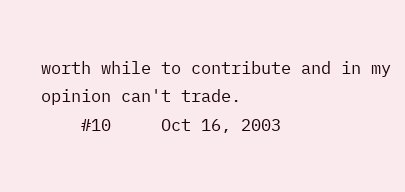worth while to contribute and in my opinion can't trade.
    #10     Oct 16, 2003